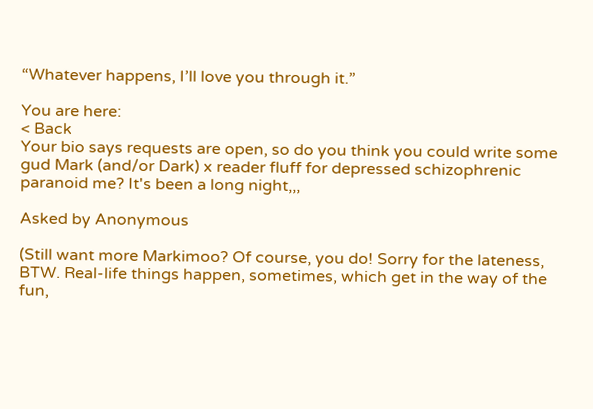“Whatever happens, I’ll love you through it.”

You are here:
< Back
Your bio says requests are open, so do you think you could write some gud Mark (and/or Dark) x reader fluff for depressed schizophrenic paranoid me? It's been a long night,,,

Asked by Anonymous

(Still want more Markimoo? Of course, you do! Sorry for the lateness, BTW. Real-life things happen, sometimes, which get in the way of the fun,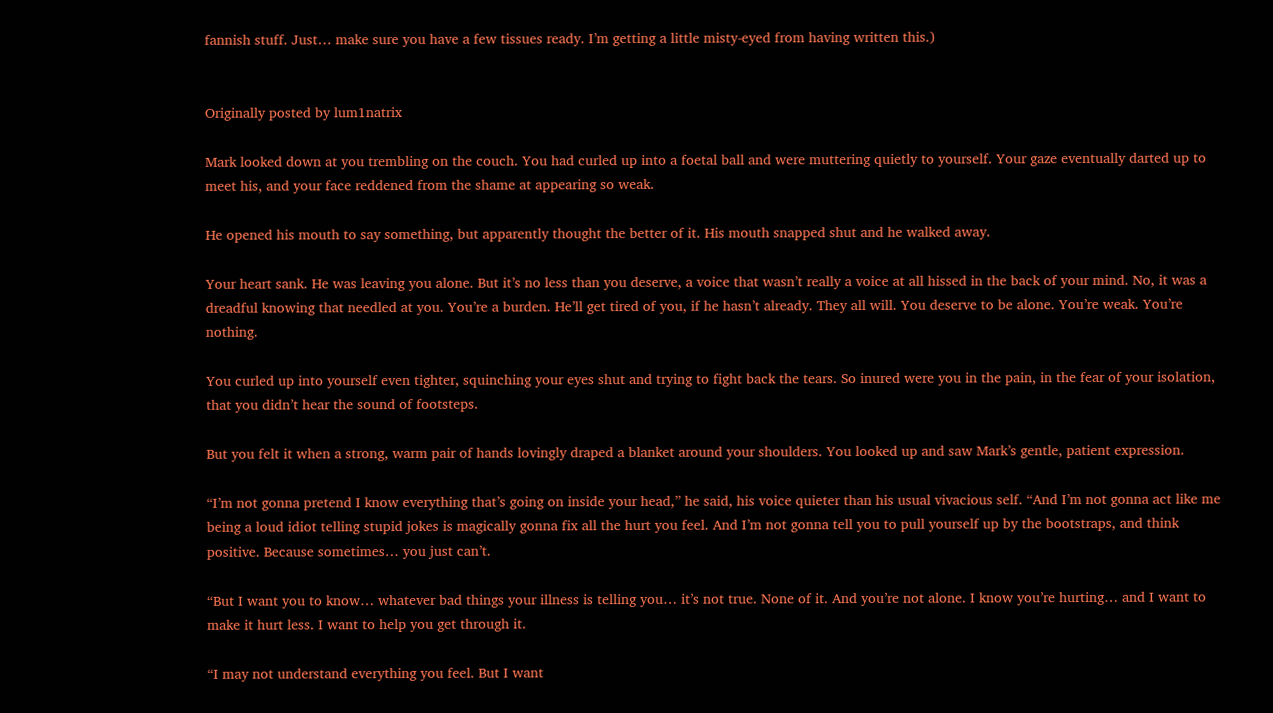fannish stuff. Just… make sure you have a few tissues ready. I’m getting a little misty-eyed from having written this.)


Originally posted by lum1natrix

Mark looked down at you trembling on the couch. You had curled up into a foetal ball and were muttering quietly to yourself. Your gaze eventually darted up to meet his, and your face reddened from the shame at appearing so weak.

He opened his mouth to say something, but apparently thought the better of it. His mouth snapped shut and he walked away.

Your heart sank. He was leaving you alone. But it’s no less than you deserve, a voice that wasn’t really a voice at all hissed in the back of your mind. No, it was a dreadful knowing that needled at you. You’re a burden. He’ll get tired of you, if he hasn’t already. They all will. You deserve to be alone. You’re weak. You’re nothing.

You curled up into yourself even tighter, squinching your eyes shut and trying to fight back the tears. So inured were you in the pain, in the fear of your isolation, that you didn’t hear the sound of footsteps.

But you felt it when a strong, warm pair of hands lovingly draped a blanket around your shoulders. You looked up and saw Mark’s gentle, patient expression.

“I’m not gonna pretend I know everything that’s going on inside your head,” he said, his voice quieter than his usual vivacious self. “And I’m not gonna act like me being a loud idiot telling stupid jokes is magically gonna fix all the hurt you feel. And I’m not gonna tell you to pull yourself up by the bootstraps, and think positive. Because sometimes… you just can’t.

“But I want you to know… whatever bad things your illness is telling you… it’s not true. None of it. And you’re not alone. I know you’re hurting… and I want to make it hurt less. I want to help you get through it.

“I may not understand everything you feel. But I want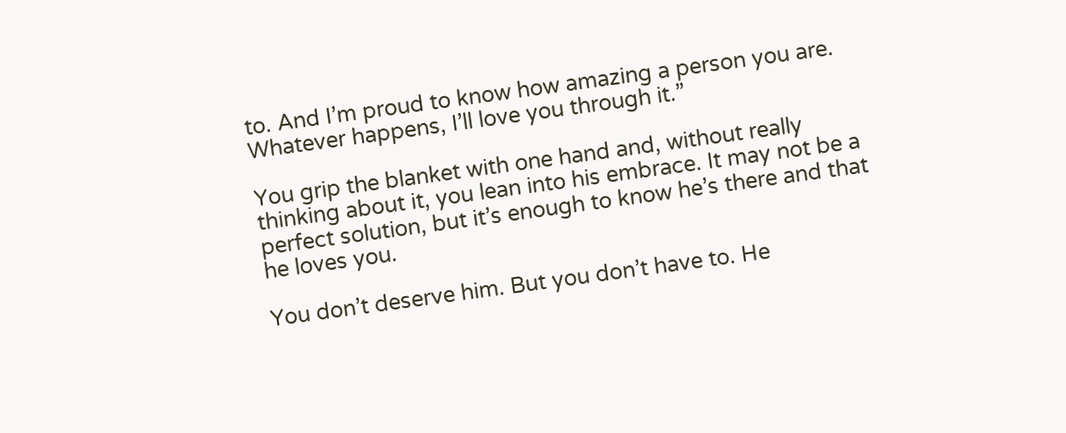to. And I’m proud to know how amazing a person you are. Whatever happens, I’ll love you through it.”

You grip the blanket with one hand and, without really thinking about it, you lean into his embrace. It may not be a perfect solution, but it’s enough to know he’s there and that he loves you.

You don’t deserve him. But you don’t have to. He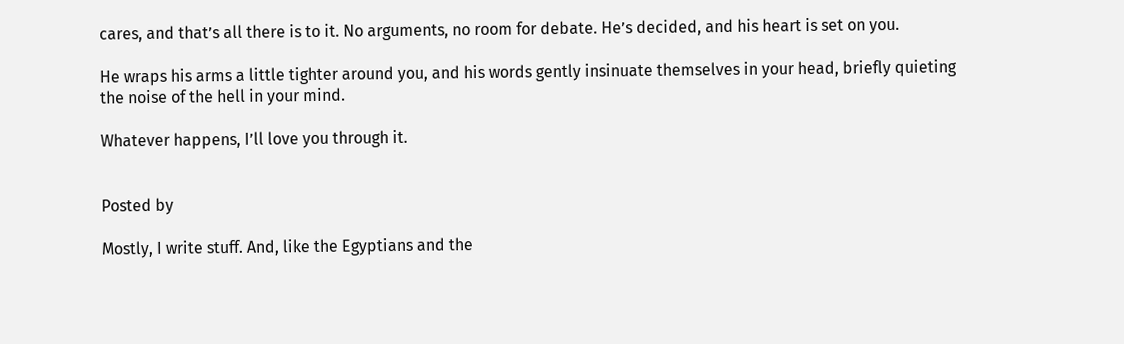cares, and that’s all there is to it. No arguments, no room for debate. He’s decided, and his heart is set on you.

He wraps his arms a little tighter around you, and his words gently insinuate themselves in your head, briefly quieting the noise of the hell in your mind.

Whatever happens, I’ll love you through it.


Posted by

Mostly, I write stuff. And, like the Egyptians and the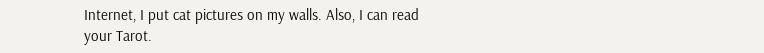Internet, I put cat pictures on my walls. Also, I can read your Tarot.